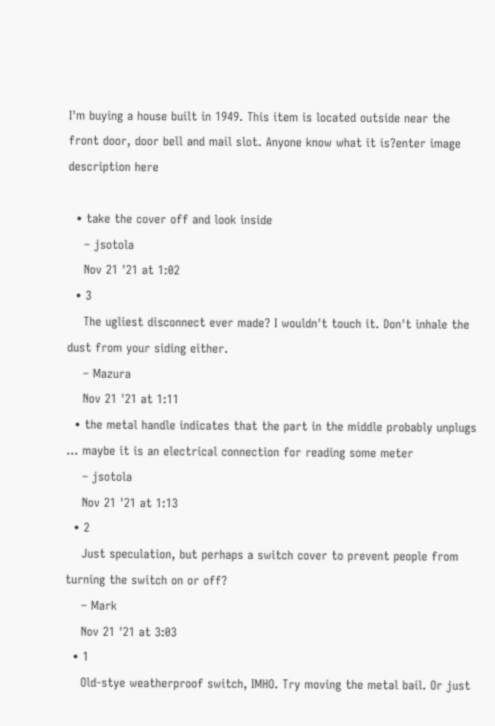I'm buying a house built in 1949. This item is located outside near the front door, door bell and mail slot. Anyone know what it is?enter image description here

  • take the cover off and look inside
    – jsotola
    Nov 21 '21 at 1:02
  • 3
    The ugliest disconnect ever made? I wouldn't touch it. Don't inhale the dust from your siding either.
    – Mazura
    Nov 21 '21 at 1:11
  • the metal handle indicates that the part in the middle probably unplugs ... maybe it is an electrical connection for reading some meter
    – jsotola
    Nov 21 '21 at 1:13
  • 2
    Just speculation, but perhaps a switch cover to prevent people from turning the switch on or off?
    – Mark
    Nov 21 '21 at 3:03
  • 1
    Old-stye weatherproof switch, IMHO. Try moving the metal bail. Or just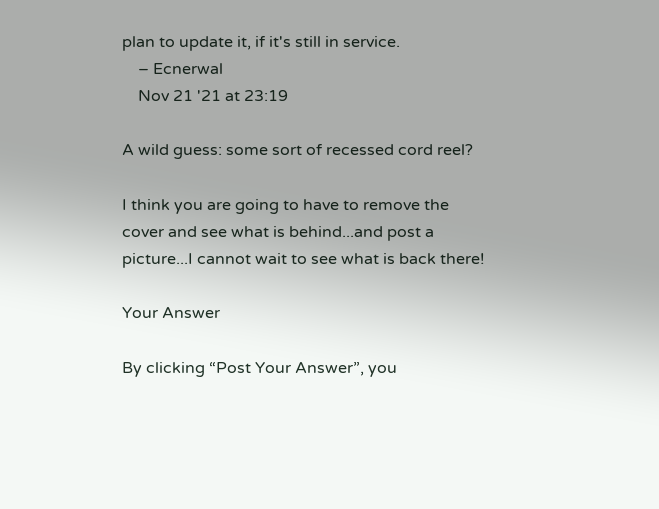plan to update it, if it's still in service.
    – Ecnerwal
    Nov 21 '21 at 23:19

A wild guess: some sort of recessed cord reel?

I think you are going to have to remove the cover and see what is behind...and post a picture...I cannot wait to see what is back there!

Your Answer

By clicking “Post Your Answer”, you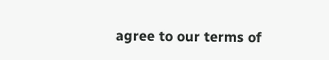agree to our terms of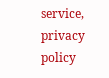service, privacy policy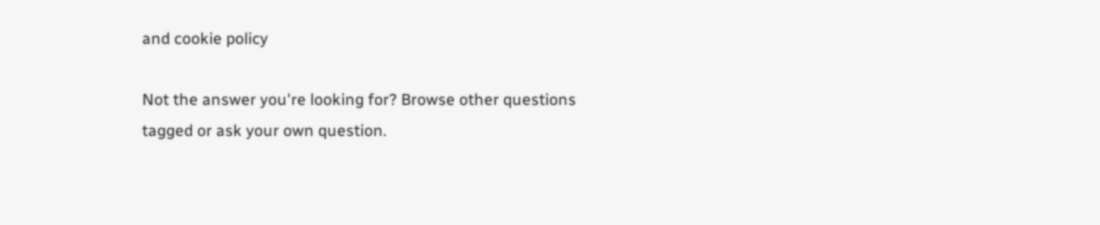and cookie policy

Not the answer you're looking for? Browse other questions tagged or ask your own question.